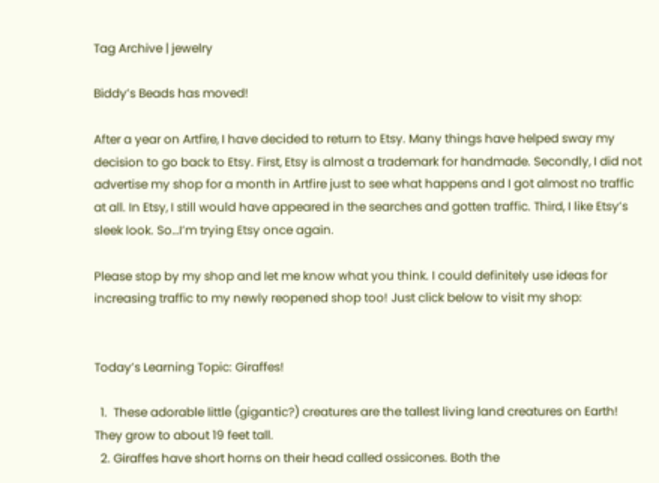Tag Archive | jewelry

Biddy’s Beads has moved!

After a year on Artfire, I have decided to return to Etsy. Many things have helped sway my decision to go back to Etsy. First, Etsy is almost a trademark for handmade. Secondly, I did not advertise my shop for a month in Artfire just to see what happens and I got almost no traffic at all. In Etsy, I still would have appeared in the searches and gotten traffic. Third, I like Etsy’s sleek look. So…I’m trying Etsy once again.

Please stop by my shop and let me know what you think. I could definitely use ideas for increasing traffic to my newly reopened shop too! Just click below to visit my shop:


Today’s Learning Topic: Giraffes!

  1.  These adorable little (gigantic?) creatures are the tallest living land creatures on Earth!  They grow to about 19 feet tall.
  2. Giraffes have short horns on their head called ossicones. Both the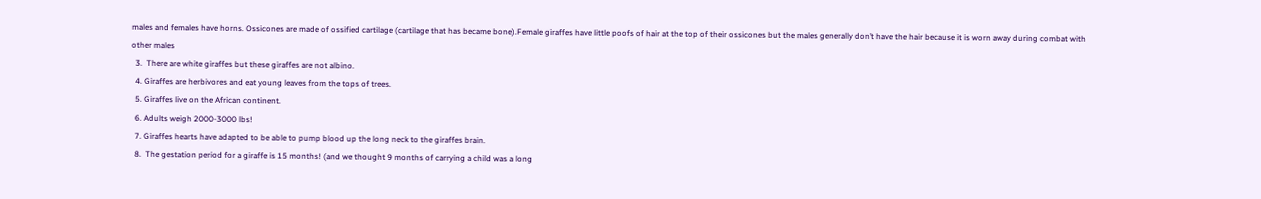males and females have horns. Ossicones are made of ossified cartilage (cartilage that has became bone).Female giraffes have little poofs of hair at the top of their ossicones but the males generally don’t have the hair because it is worn away during combat with other males
  3.  There are white giraffes but these giraffes are not albino.
  4. Giraffes are herbivores and eat young leaves from the tops of trees.
  5. Giraffes live on the African continent.
  6. Adults weigh 2000-3000 lbs!
  7. Giraffes hearts have adapted to be able to pump blood up the long neck to the giraffes brain.
  8.  The gestation period for a giraffe is 15 months! (and we thought 9 months of carrying a child was a long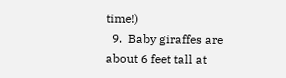time!)
  9.  Baby giraffes are about 6 feet tall at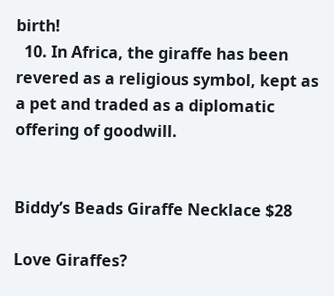birth!
  10. In Africa, the giraffe has been revered as a religious symbol, kept as a pet and traded as a diplomatic offering of goodwill.


Biddy’s Beads Giraffe Necklace $28

Love Giraffes?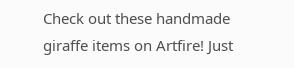Check out these handmade giraffe items on Artfire! Just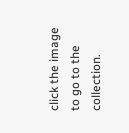click the image to go to the collection.